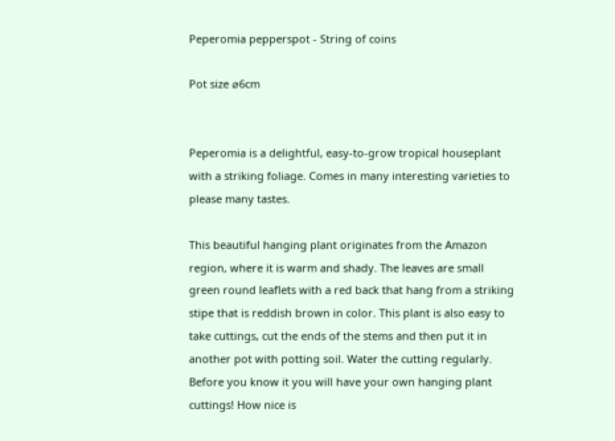Peperomia pepperspot - String of coins

Pot size ⌀6cm


Peperomia is a delightful, easy-to-grow tropical houseplant with a striking foliage. Comes in many interesting varieties to please many tastes.

This beautiful hanging plant originates from the Amazon region, where it is warm and shady. The leaves are small green round leaflets with a red back that hang from a striking stipe that is reddish brown in color. This plant is also easy to take cuttings, cut the ends of the stems and then put it in another pot with potting soil. Water the cutting regularly. Before you know it you will have your own hanging plant cuttings! How nice is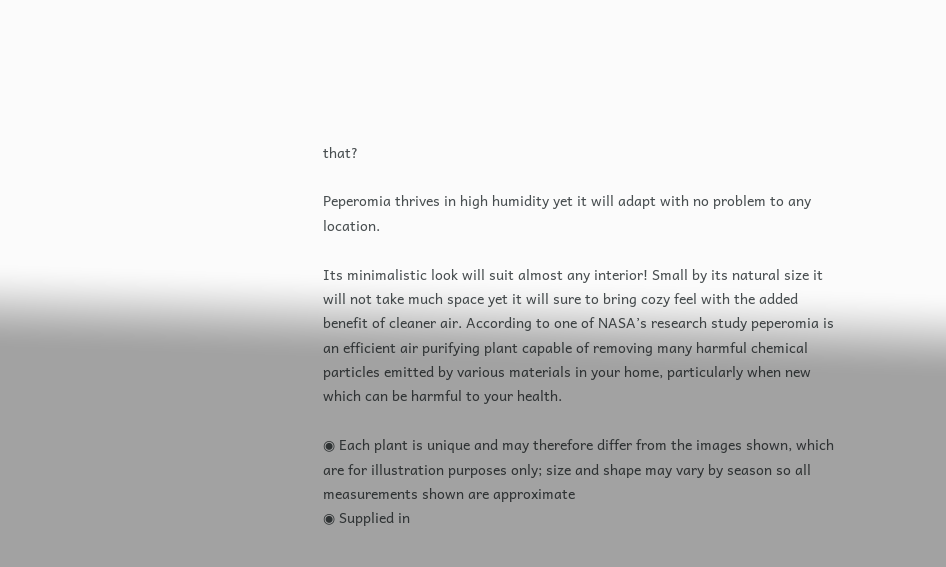that?

Peperomia thrives in high humidity yet it will adapt with no problem to any location.

Its minimalistic look will suit almost any interior! Small by its natural size it will not take much space yet it will sure to bring cozy feel with the added benefit of cleaner air. According to one of NASA’s research study peperomia is an efficient air purifying plant capable of removing many harmful chemical particles emitted by various materials in your home, particularly when new which can be harmful to your health.

◉ Each plant is unique and may therefore differ from the images shown, which are for illustration purposes only; size and shape may vary by season so all measurements shown are approximate
◉ Supplied in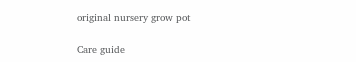original nursery grow pot

Care guide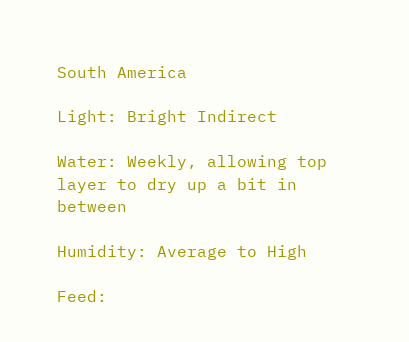South America

Light: Bright Indirect

Water: Weekly, allowing top layer to dry up a bit in between

Humidity: Average to High

Feed: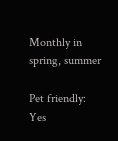Monthly in spring, summer

Pet friendly: Yes